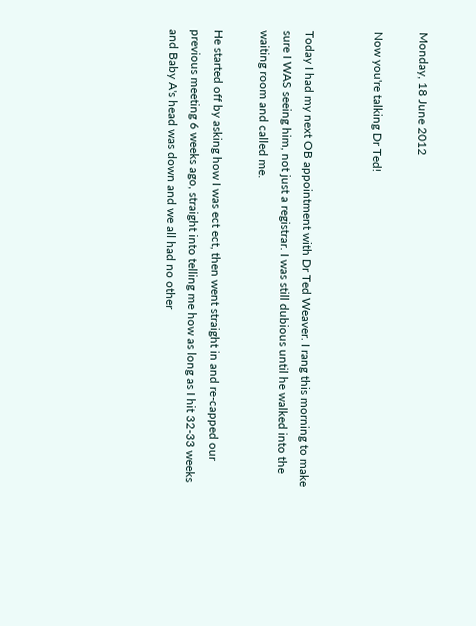Monday, 18 June 2012

Now you're talking Dr Ted!


Today I had my next OB appointment with Dr Ted Weaver. I rang this morning to make sure I WAS seeing him, not just a registrar. I was still dubious until he walked into the waiting room and called me.

He started off by asking how I was ect ect, then went straight in and re-capped our previous meeting 6 weeks ago, straight into telling me how as long as I hit 32-33 weeks and Baby A's head was down and we all had no other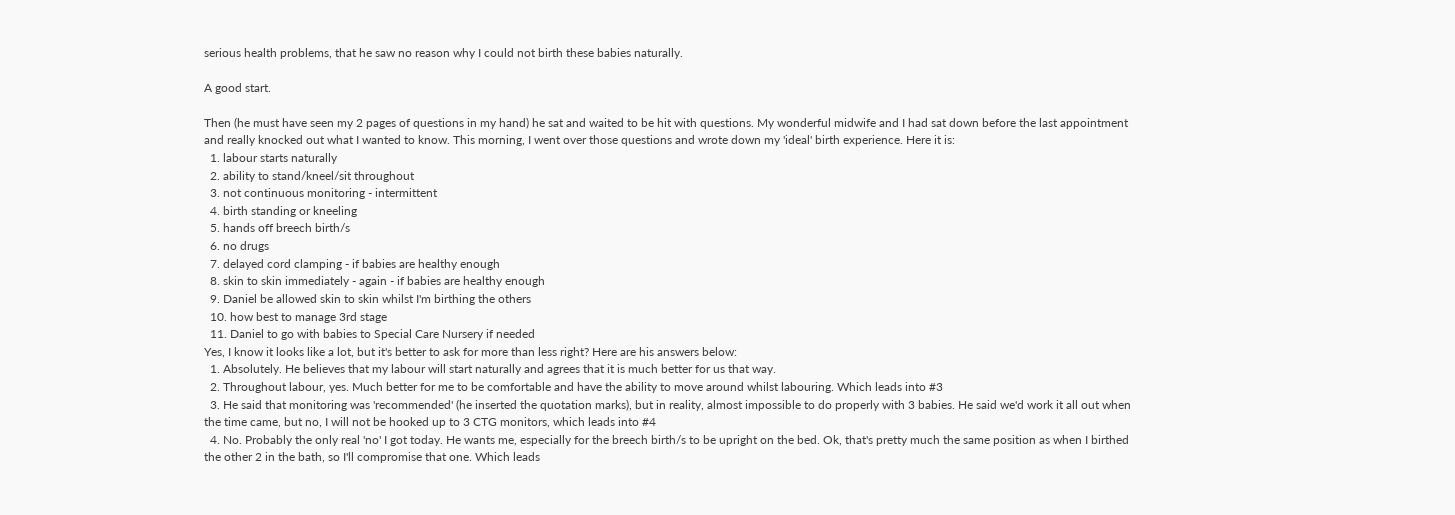serious health problems, that he saw no reason why I could not birth these babies naturally.

A good start.

Then (he must have seen my 2 pages of questions in my hand) he sat and waited to be hit with questions. My wonderful midwife and I had sat down before the last appointment and really knocked out what I wanted to know. This morning, I went over those questions and wrote down my 'ideal' birth experience. Here it is:
  1. labour starts naturally
  2. ability to stand/kneel/sit throughout
  3. not continuous monitoring - intermittent
  4. birth standing or kneeling
  5. hands off breech birth/s
  6. no drugs
  7. delayed cord clamping - if babies are healthy enough
  8. skin to skin immediately - again - if babies are healthy enough
  9. Daniel be allowed skin to skin whilst I'm birthing the others
  10. how best to manage 3rd stage
  11. Daniel to go with babies to Special Care Nursery if needed
Yes, I know it looks like a lot, but it's better to ask for more than less right? Here are his answers below:
  1. Absolutely. He believes that my labour will start naturally and agrees that it is much better for us that way.
  2. Throughout labour, yes. Much better for me to be comfortable and have the ability to move around whilst labouring. Which leads into #3
  3. He said that monitoring was 'recommended' (he inserted the quotation marks), but in reality, almost impossible to do properly with 3 babies. He said we'd work it all out when the time came, but no, I will not be hooked up to 3 CTG monitors, which leads into #4
  4. No. Probably the only real 'no' I got today. He wants me, especially for the breech birth/s to be upright on the bed. Ok, that's pretty much the same position as when I birthed the other 2 in the bath, so I'll compromise that one. Which leads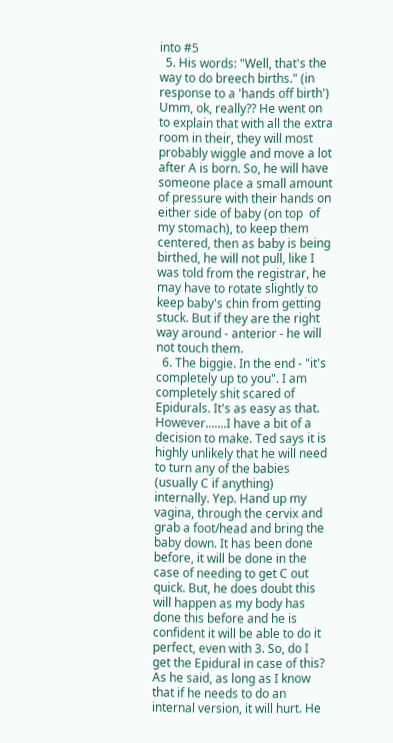into #5
  5. His words: "Well, that's the way to do breech births." (in response to a 'hands off birth') Umm, ok, really?? He went on to explain that with all the extra room in their, they will most probably wiggle and move a lot after A is born. So, he will have someone place a small amount of pressure with their hands on either side of baby (on top  of my stomach), to keep them centered, then as baby is being birthed, he will not pull, like I was told from the registrar, he may have to rotate slightly to keep baby's chin from getting stuck. But if they are the right way around - anterior - he will not touch them.
  6. The biggie. In the end - "it's completely up to you". I am completely shit scared of Epidurals. It's as easy as that. However.......I have a bit of a decision to make. Ted says it is highly unlikely that he will need to turn any of the babies (usually C if anything) internally. Yep. Hand up my vagina, through the cervix and grab a foot/head and bring the baby down. It has been done before, it will be done in the case of needing to get C out quick. But, he does doubt this will happen as my body has done this before and he is confident it will be able to do it perfect, even with 3. So, do I get the Epidural in case of this? As he said, as long as I know that if he needs to do an internal version, it will hurt. He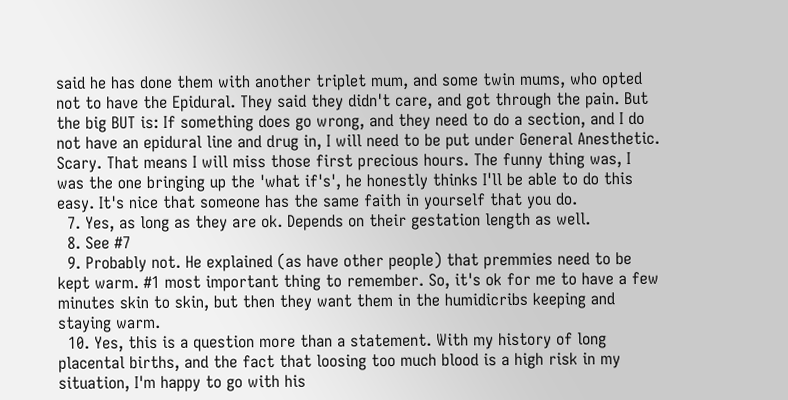said he has done them with another triplet mum, and some twin mums, who opted not to have the Epidural. They said they didn't care, and got through the pain. But the big BUT is: If something does go wrong, and they need to do a section, and I do not have an epidural line and drug in, I will need to be put under General Anesthetic. Scary. That means I will miss those first precious hours. The funny thing was, I was the one bringing up the 'what if's', he honestly thinks I'll be able to do this easy. It's nice that someone has the same faith in yourself that you do.
  7. Yes, as long as they are ok. Depends on their gestation length as well.
  8. See #7
  9. Probably not. He explained (as have other people) that premmies need to be kept warm. #1 most important thing to remember. So, it's ok for me to have a few minutes skin to skin, but then they want them in the humidicribs keeping and staying warm.
  10. Yes, this is a question more than a statement. With my history of long placental births, and the fact that loosing too much blood is a high risk in my situation, I'm happy to go with his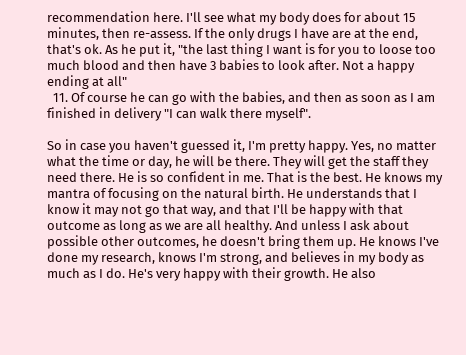recommendation here. I'll see what my body does for about 15 minutes, then re-assess. If the only drugs I have are at the end, that's ok. As he put it, "the last thing I want is for you to loose too much blood and then have 3 babies to look after. Not a happy ending at all"
  11. Of course he can go with the babies, and then as soon as I am finished in delivery "I can walk there myself".

So in case you haven't guessed it, I'm pretty happy. Yes, no matter what the time or day, he will be there. They will get the staff they need there. He is so confident in me. That is the best. He knows my mantra of focusing on the natural birth. He understands that I know it may not go that way, and that I'll be happy with that outcome as long as we are all healthy. And unless I ask about possible other outcomes, he doesn't bring them up. He knows I've done my research, knows I'm strong, and believes in my body as much as I do. He's very happy with their growth. He also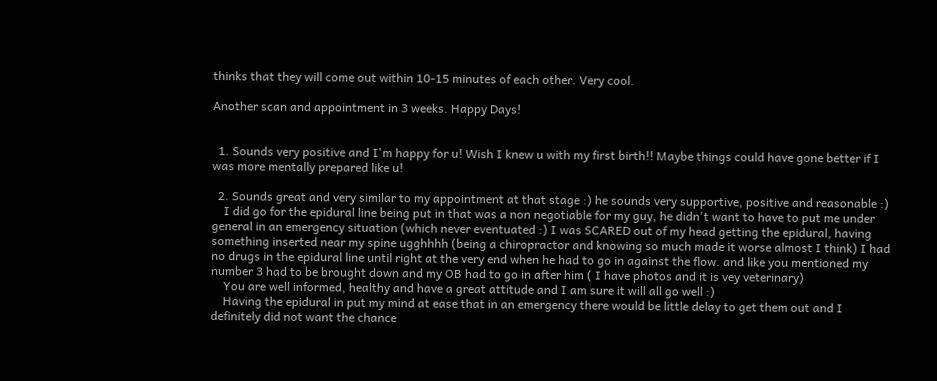thinks that they will come out within 10-15 minutes of each other. Very cool.

Another scan and appointment in 3 weeks. Happy Days!


  1. Sounds very positive and I'm happy for u! Wish I knew u with my first birth!! Maybe things could have gone better if I was more mentally prepared like u!

  2. Sounds great and very similar to my appointment at that stage :) he sounds very supportive, positive and reasonable :)
    I did go for the epidural line being put in that was a non negotiable for my guy, he didn't want to have to put me under general in an emergency situation (which never eventuated :) I was SCARED out of my head getting the epidural, having something inserted near my spine ugghhhh (being a chiropractor and knowing so much made it worse almost I think) I had no drugs in the epidural line until right at the very end when he had to go in against the flow. and like you mentioned my number 3 had to be brought down and my OB had to go in after him ( I have photos and it is vey veterinary)
    You are well informed, healthy and have a great attitude and I am sure it will all go well :)
    Having the epidural in put my mind at ease that in an emergency there would be little delay to get them out and I definitely did not want the chance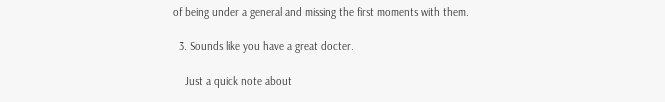of being under a general and missing the first moments with them.

  3. Sounds like you have a great docter.

    Just a quick note about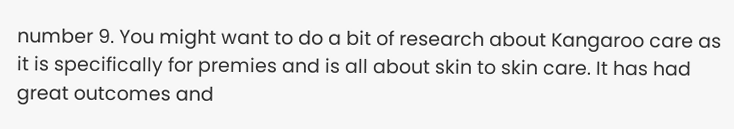number 9. You might want to do a bit of research about Kangaroo care as it is specifically for premies and is all about skin to skin care. It has had great outcomes and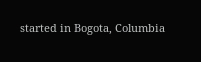started in Bogota, Columbia